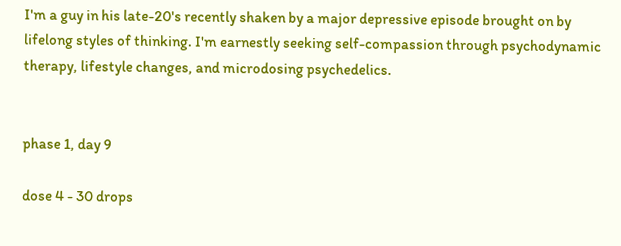I'm a guy in his late-20's recently shaken by a major depressive episode brought on by lifelong styles of thinking. I'm earnestly seeking self-compassion through psychodynamic therapy, lifestyle changes, and microdosing psychedelics.


phase 1, day 9

dose 4 - 30 drops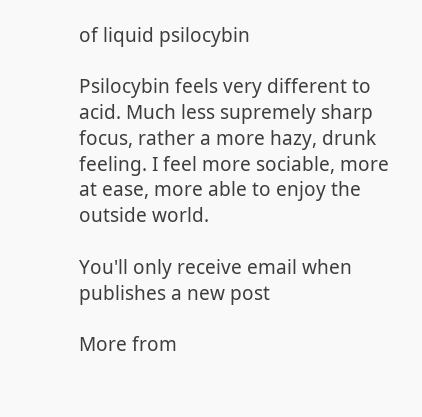of liquid psilocybin

Psilocybin feels very different to acid. Much less supremely sharp focus, rather a more hazy, drunk feeling. I feel more sociable, more at ease, more able to enjoy the outside world.

You'll only receive email when publishes a new post

More from